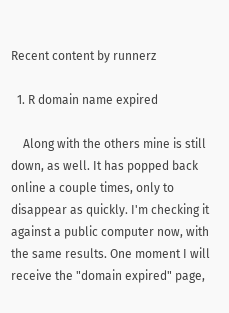Recent content by runnerz

  1. R domain name expired

    Along with the others mine is still down, as well. It has popped back online a couple times, only to disappear as quickly. I'm checking it against a public computer now, with the same results. One moment I will receive the "domain expired" page,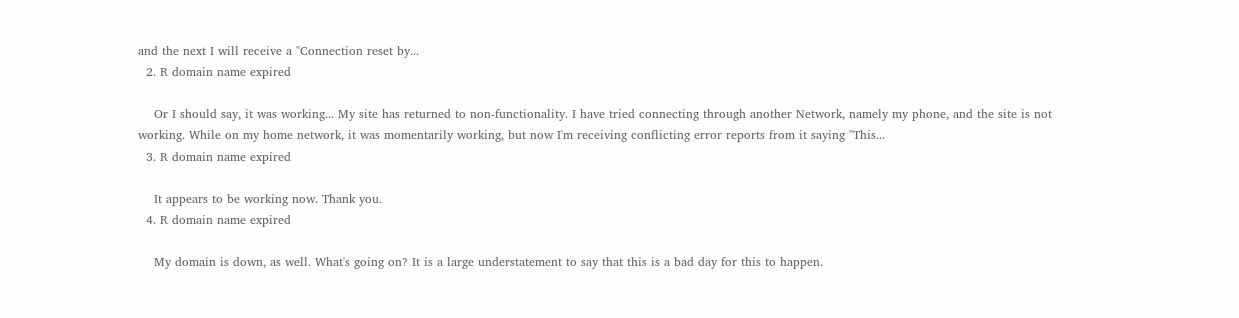and the next I will receive a "Connection reset by...
  2. R domain name expired

    Or I should say, it was working... My site has returned to non-functionality. I have tried connecting through another Network, namely my phone, and the site is not working. While on my home network, it was momentarily working, but now I'm receiving conflicting error reports from it saying "This...
  3. R domain name expired

    It appears to be working now. Thank you.
  4. R domain name expired

    My domain is down, as well. What's going on? It is a large understatement to say that this is a bad day for this to happen.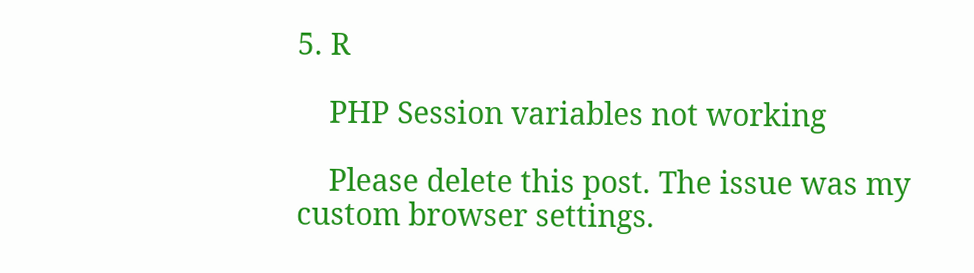5. R

    PHP Session variables not working

    Please delete this post. The issue was my custom browser settings.